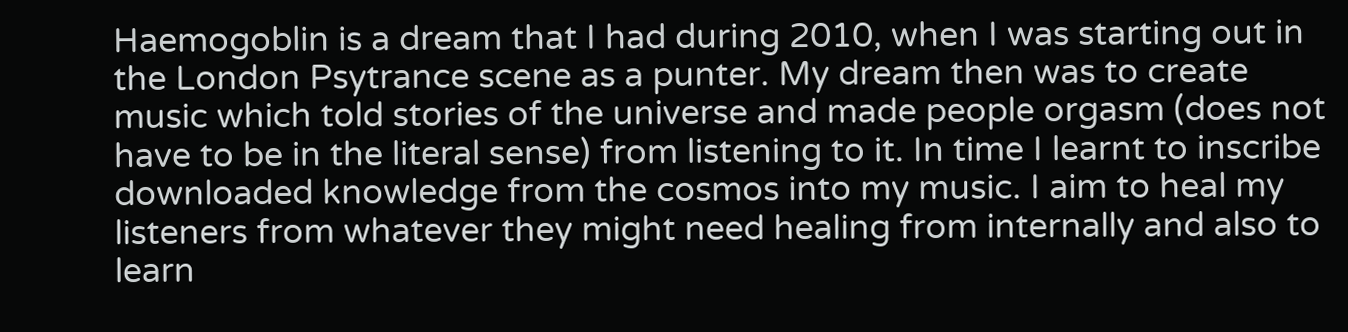Haemogoblin is a dream that I had during 2010, when I was starting out in the London Psytrance scene as a punter. My dream then was to create music which told stories of the universe and made people orgasm (does not have to be in the literal sense) from listening to it. In time I learnt to inscribe downloaded knowledge from the cosmos into my music. I aim to heal my listeners from whatever they might need healing from internally and also to learn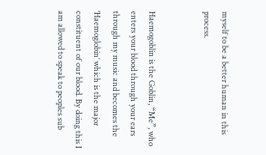myself to be a better human in this process.


Haemogoblin is the Goblin, “Me”, who enters your blood through your ears through my music and becomes the ‘Haemoglobin’ which is the major constituent of our blood. By doing this I am allowed to speak to peoples sub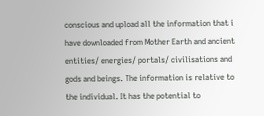conscious and upload all the information that i have downloaded from Mother Earth and ancient entities/ energies/ portals/ civilisations and gods and beings. The information is relative to the individual. It has the potential to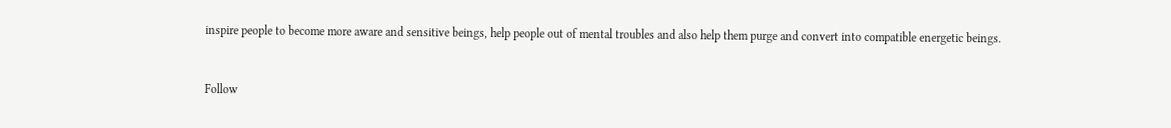inspire people to become more aware and sensitive beings, help people out of mental troubles and also help them purge and convert into compatible energetic beings.


Follow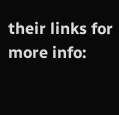their links for more info: